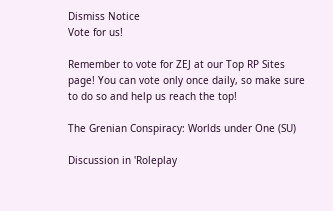Dismiss Notice
Vote for us!

Remember to vote for ZEJ at our Top RP Sites page! You can vote only once daily, so make sure to do so and help us reach the top!

The Grenian Conspiracy: Worlds under One (SU)

Discussion in 'Roleplay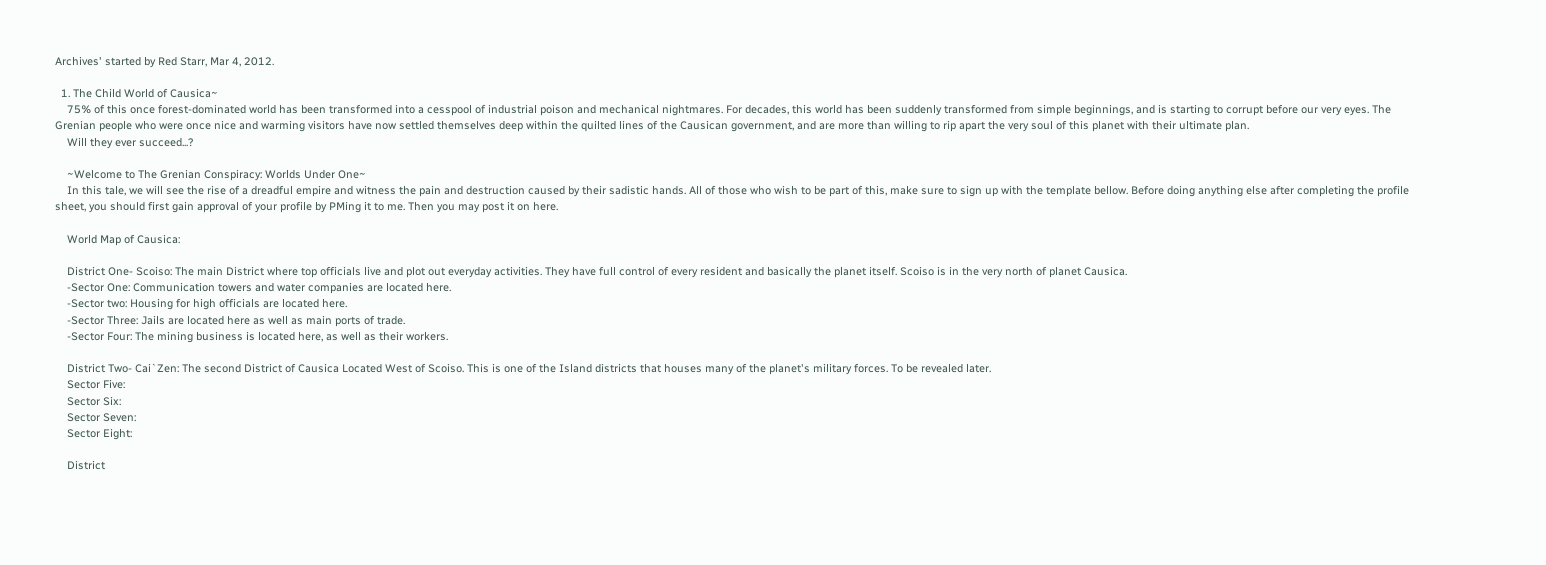Archives' started by Red Starr, Mar 4, 2012.

  1. The Child World of Causica~
    75% of this once forest-dominated world has been transformed into a cesspool of industrial poison and mechanical nightmares. For decades, this world has been suddenly transformed from simple beginnings, and is starting to corrupt before our very eyes. The Grenian people who were once nice and warming visitors have now settled themselves deep within the quilted lines of the Causican government, and are more than willing to rip apart the very soul of this planet with their ultimate plan.
    Will they ever succeed...?

    ~Welcome to The Grenian Conspiracy: Worlds Under One~
    In this tale, we will see the rise of a dreadful empire and witness the pain and destruction caused by their sadistic hands. All of those who wish to be part of this, make sure to sign up with the template bellow. Before doing anything else after completing the profile sheet, you should first gain approval of your profile by PMing it to me. Then you may post it on here.

    World Map of Causica:

    District One- Scoiso: The main District where top officials live and plot out everyday activities. They have full control of every resident and basically the planet itself. Scoiso is in the very north of planet Causica.
    -Sector One: Communication towers and water companies are located here.
    -Sector two: Housing for high officials are located here.
    -Sector Three: Jails are located here as well as main ports of trade.
    -Sector Four: The mining business is located here, as well as their workers.

    District Two- Cai`Zen: The second District of Causica Located West of Scoiso. This is one of the Island districts that houses many of the planet's military forces. To be revealed later.
    Sector Five:
    Sector Six:
    Sector Seven:
    Sector Eight:

    District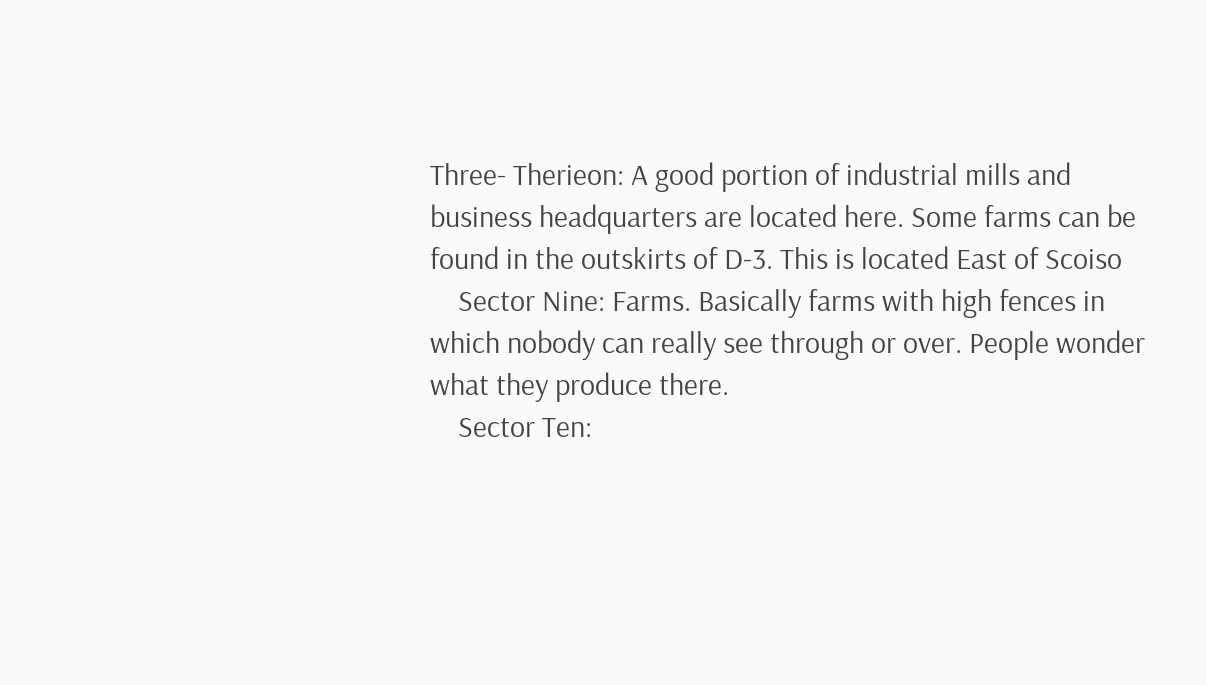Three- Therieon: A good portion of industrial mills and business headquarters are located here. Some farms can be found in the outskirts of D-3. This is located East of Scoiso
    Sector Nine: Farms. Basically farms with high fences in which nobody can really see through or over. People wonder what they produce there.
    Sector Ten: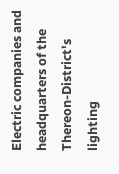Electric companies and headquarters of the Thereon-District's lighting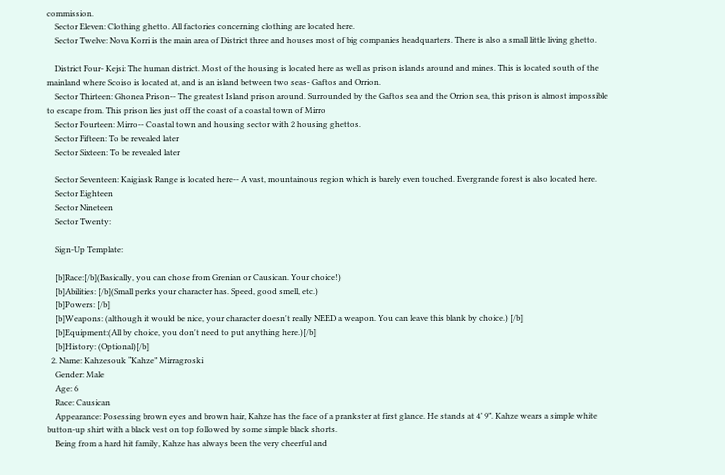commission.
    Sector Eleven: Clothing ghetto. All factories concerning clothing are located here.
    Sector Twelve: Nova Korri is the main area of District three and houses most of big companies headquarters. There is also a small little living ghetto.

    District Four- Kejsi: The human district. Most of the housing is located here as well as prison islands around and mines. This is located south of the mainland where Scoiso is located at, and is an island between two seas- Gaftos and Orrion.
    Sector Thirteen: Ghonea Prison-- The greatest Island prison around. Surrounded by the Gaftos sea and the Orrion sea, this prison is almost impossible to escape from. This prison lies just off the coast of a coastal town of Mirro
    Sector Fourteen: Mirro-- Coastal town and housing sector with 2 housing ghettos.
    Sector Fifteen: To be revealed later
    Sector Sixteen: To be revealed later

    Sector Seventeen: Kaigiask Range is located here-- A vast, mountainous region which is barely even touched. Evergrande forest is also located here.
    Sector Eighteen
    Sector Nineteen
    Sector Twenty:

    Sign-Up Template:

    [b]Race:[/b](Basically, you can chose from Grenian or Causican. Your choice!)
    [b]Abilities: [/b](Small perks your character has. Speed, good smell, etc.)
    [b]Powers: [/b]
    [b]Weapons: (although it would be nice, your character doesn't really NEED a weapon. You can leave this blank by choice.) [/b]
    [b]Equipment:(All by choice, you don't need to put anything here.)[/b]
    [b]History: (Optional)[/b]
  2. Name: Kahzesouk “Kahze” Mirragroski
    Gender: Male
    Age: 6
    Race: Causican
    Appearance: Posessing brown eyes and brown hair, Kahze has the face of a prankster at first glance. He stands at 4’ 9”. Kahze wears a simple white button-up shirt with a black vest on top followed by some simple black shorts.
    Being from a hard hit family, Kahze has always been the very cheerful and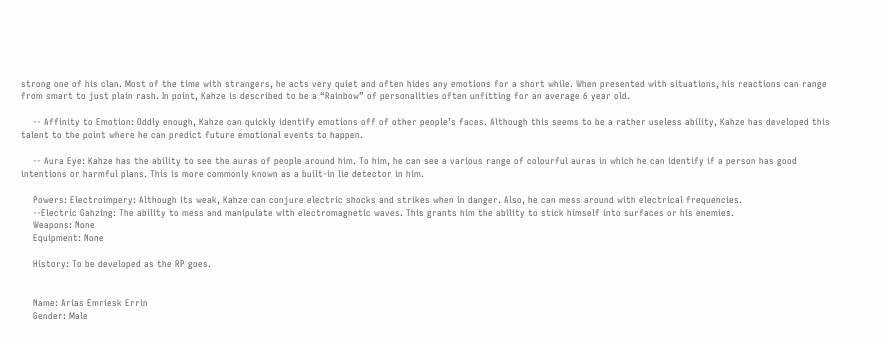strong one of his clan. Most of the time with strangers, he acts very quiet and often hides any emotions for a short while. When presented with situations, his reactions can range from smart to just plain rash. In point, Kahze is described to be a “Rainbow” of personalities often unfitting for an average 6 year old.

    -- Affinity to Emotion: Oddly enough, Kahze can quickly identify emotions off of other people’s faces. Although this seems to be a rather useless ability, Kahze has developed this talent to the point where he can predict future emotional events to happen.

    -- Aura Eye: Kahze has the ability to see the auras of people around him. To him, he can see a various range of colourful auras in which he can identify if a person has good intentions or harmful plans. This is more commonly known as a built-in lie detector in him.

    Powers: Electroimpery: Although its weak, Kahze can conjure electric shocks and strikes when in danger. Also, he can mess around with electrical frequencies.
    --Electric Gahzing: The ability to mess and manipulate with electromagnetic waves. This grants him the ability to stick himself into surfaces or his enemies.
    Weapons: None
    Equipment: None

    History: To be developed as the RP goes.


    Name: Arias Emriesk Errin
    Gender: Male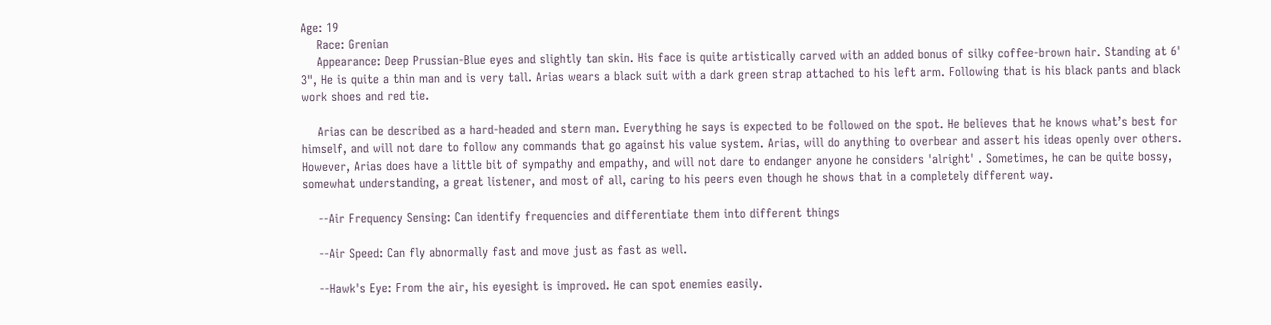Age: 19
    Race: Grenian
    Appearance: Deep Prussian-Blue eyes and slightly tan skin. His face is quite artistically carved with an added bonus of silky coffee-brown hair. Standing at 6' 3", He is quite a thin man and is very tall. Arias wears a black suit with a dark green strap attached to his left arm. Following that is his black pants and black work shoes and red tie.

    Arias can be described as a hard-headed and stern man. Everything he says is expected to be followed on the spot. He believes that he knows what’s best for himself, and will not dare to follow any commands that go against his value system. Arias, will do anything to overbear and assert his ideas openly over others. However, Arias does have a little bit of sympathy and empathy, and will not dare to endanger anyone he considers 'alright' . Sometimes, he can be quite bossy, somewhat understanding, a great listener, and most of all, caring to his peers even though he shows that in a completely different way.

    --Air Frequency Sensing: Can identify frequencies and differentiate them into different things

    --Air Speed: Can fly abnormally fast and move just as fast as well.

    --Hawk's Eye: From the air, his eyesight is improved. He can spot enemies easily.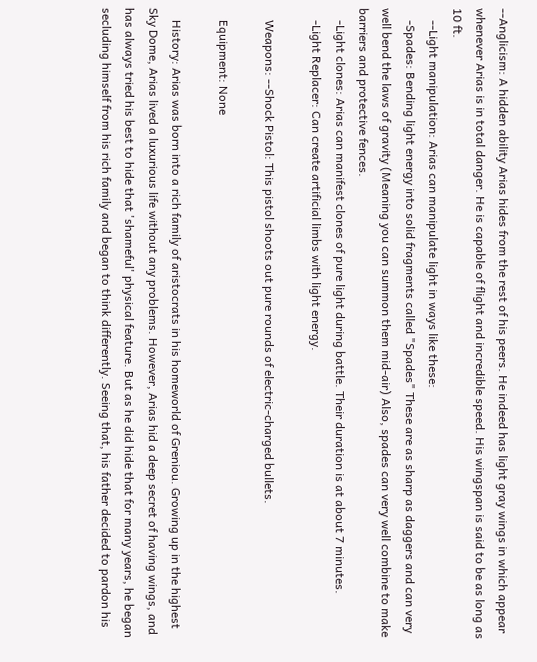--Anglicism: A hidden ability Arias hides from the rest of his peers. He indeed has light gray wings in which appear whenever Arias is in total danger. He is capable of flight and incredible speed. His wingspan is said to be as long as 10 ft.
    --Light manipulation: Arias can manipulate light in ways like these:
    -Spades: Bending light energy into solid fragments called "Spades" These are as sharp as daggers and can very well bend the laws of gravity (Meaning you can summon them mid-air) Also, spades can very well combine to make barriers and protective fences.
    -Light clones: Arias can manifest clones of pure light during battle. Their duration is at about 7 minutes.
    -Light Replacer: Can create artificial limbs with light energy.

    Weapons: --Shock Pistol: This pistol shoots out pure rounds of electric-charged bullets.

    Equipment: None

    History: Arias was born into a rich family of aristocrats in his homeworld of Greniou. Growing up in the highest Sky Dome, Arias lived a luxurious life without any problems. However, Arias hid a deep secret of having wings, and has always tried his best to hide that 'shameful' physical feature. But as he did hide that for many years, he began secluding himself from his rich family and began to think differently. Seeing that, his father decided to pardon his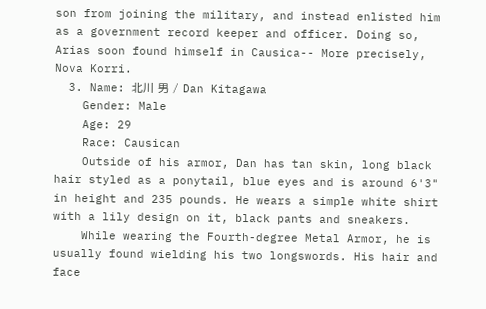son from joining the military, and instead enlisted him as a government record keeper and officer. Doing so, Arias soon found himself in Causica-- More precisely, Nova Korri.
  3. Name: 北川 男 / Dan Kitagawa
    Gender: Male
    Age: 29
    Race: Causican
    Outside of his armor, Dan has tan skin, long black hair styled as a ponytail, blue eyes and is around 6'3" in height and 235 pounds. He wears a simple white shirt with a lily design on it, black pants and sneakers.
    While wearing the Fourth-degree Metal Armor, he is usually found wielding his two longswords. His hair and face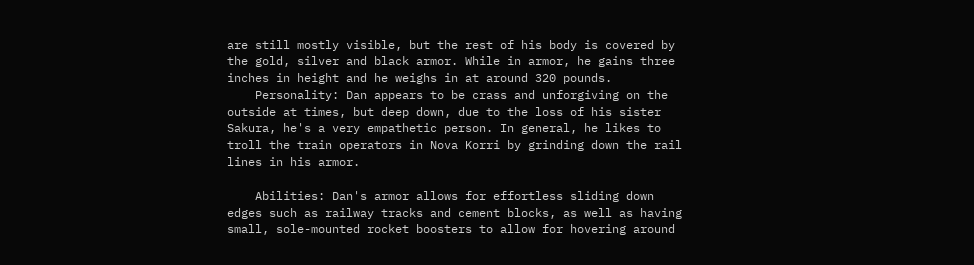are still mostly visible, but the rest of his body is covered by the gold, silver and black armor. While in armor, he gains three inches in height and he weighs in at around 320 pounds.
    Personality: Dan appears to be crass and unforgiving on the outside at times, but deep down, due to the loss of his sister Sakura, he's a very empathetic person. In general, he likes to troll the train operators in Nova Korri by grinding down the rail lines in his armor.

    Abilities: Dan's armor allows for effortless sliding down edges such as railway tracks and cement blocks, as well as having small, sole-mounted rocket boosters to allow for hovering around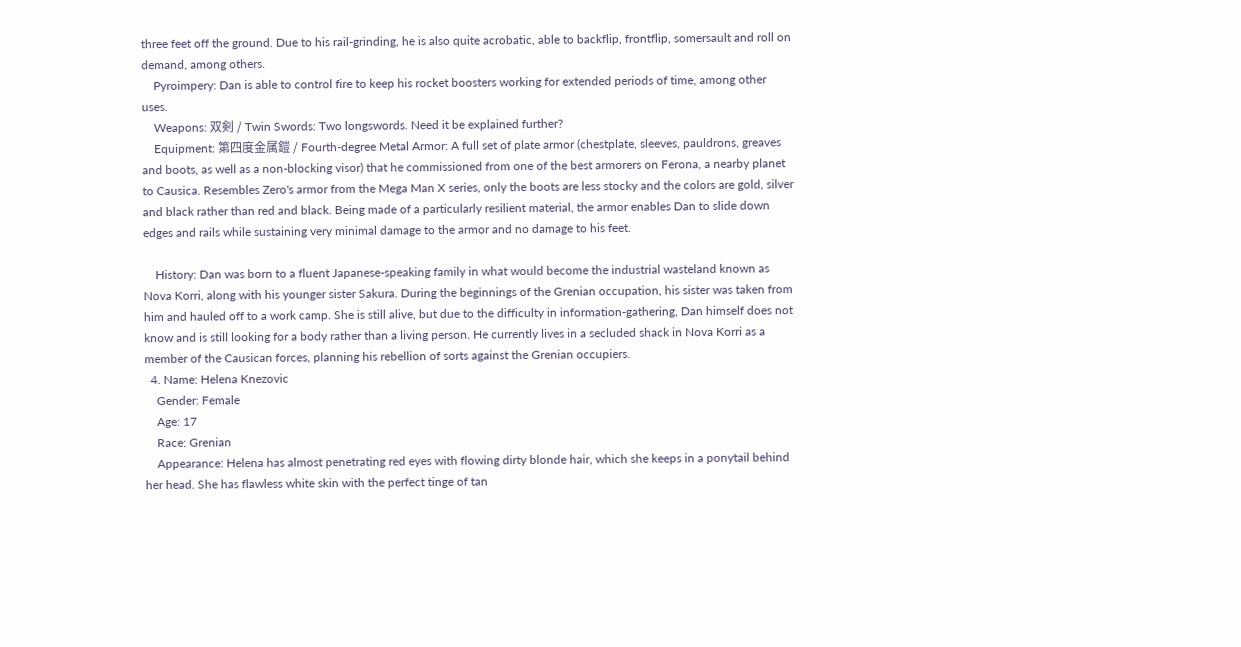three feet off the ground. Due to his rail-grinding, he is also quite acrobatic, able to backflip, frontflip, somersault and roll on demand, among others.
    Pyroimpery: Dan is able to control fire to keep his rocket boosters working for extended periods of time, among other uses.
    Weapons: 双剣 / Twin Swords: Two longswords. Need it be explained further?
    Equipment: 第四度金属鎧 / Fourth-degree Metal Armor: A full set of plate armor (chestplate, sleeves, pauldrons, greaves and boots, as well as a non-blocking visor) that he commissioned from one of the best armorers on Ferona, a nearby planet to Causica. Resembles Zero's armor from the Mega Man X series, only the boots are less stocky and the colors are gold, silver and black rather than red and black. Being made of a particularly resilient material, the armor enables Dan to slide down edges and rails while sustaining very minimal damage to the armor and no damage to his feet.

    History: Dan was born to a fluent Japanese-speaking family in what would become the industrial wasteland known as Nova Korri, along with his younger sister Sakura. During the beginnings of the Grenian occupation, his sister was taken from him and hauled off to a work camp. She is still alive, but due to the difficulty in information-gathering, Dan himself does not know and is still looking for a body rather than a living person. He currently lives in a secluded shack in Nova Korri as a member of the Causican forces, planning his rebellion of sorts against the Grenian occupiers.
  4. Name: Helena Knezovic
    Gender: Female
    Age: 17
    Race: Grenian
    Appearance: Helena has almost penetrating red eyes with flowing dirty blonde hair, which she keeps in a ponytail behind her head. She has flawless white skin with the perfect tinge of tan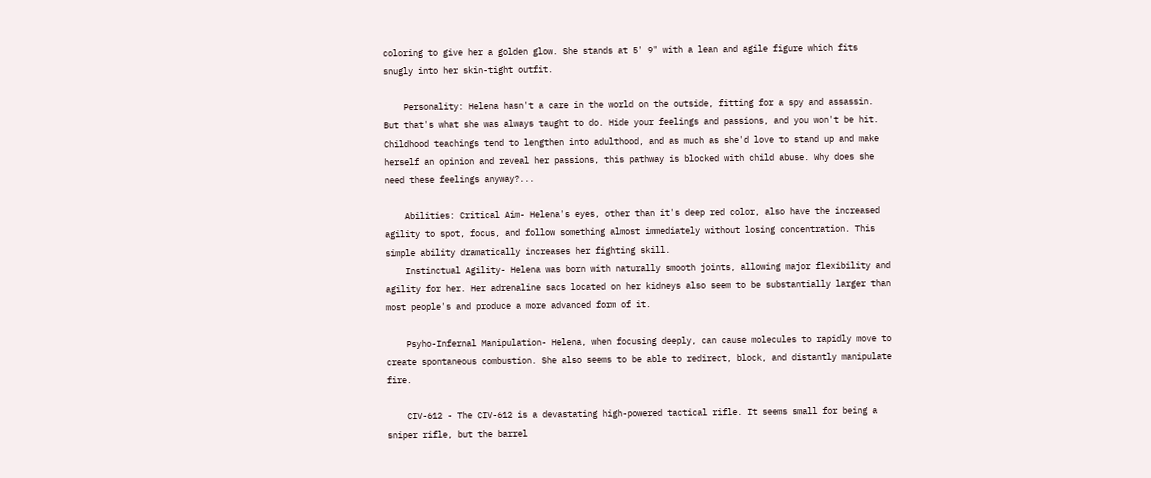coloring to give her a golden glow. She stands at 5' 9" with a lean and agile figure which fits snugly into her skin-tight outfit.

    Personality: Helena hasn't a care in the world on the outside, fitting for a spy and assassin. But that's what she was always taught to do. Hide your feelings and passions, and you won't be hit. Childhood teachings tend to lengthen into adulthood, and as much as she'd love to stand up and make herself an opinion and reveal her passions, this pathway is blocked with child abuse. Why does she need these feelings anyway?...

    Abilities: Critical Aim- Helena's eyes, other than it's deep red color, also have the increased agility to spot, focus, and follow something almost immediately without losing concentration. This simple ability dramatically increases her fighting skill.
    Instinctual Agility- Helena was born with naturally smooth joints, allowing major flexibility and agility for her. Her adrenaline sacs located on her kidneys also seem to be substantially larger than most people's and produce a more advanced form of it.

    Psyho-Infernal Manipulation- Helena, when focusing deeply, can cause molecules to rapidly move to create spontaneous combustion. She also seems to be able to redirect, block, and distantly manipulate fire.

    CIV-612 - The CIV-612 is a devastating high-powered tactical rifle. It seems small for being a sniper rifle, but the barrel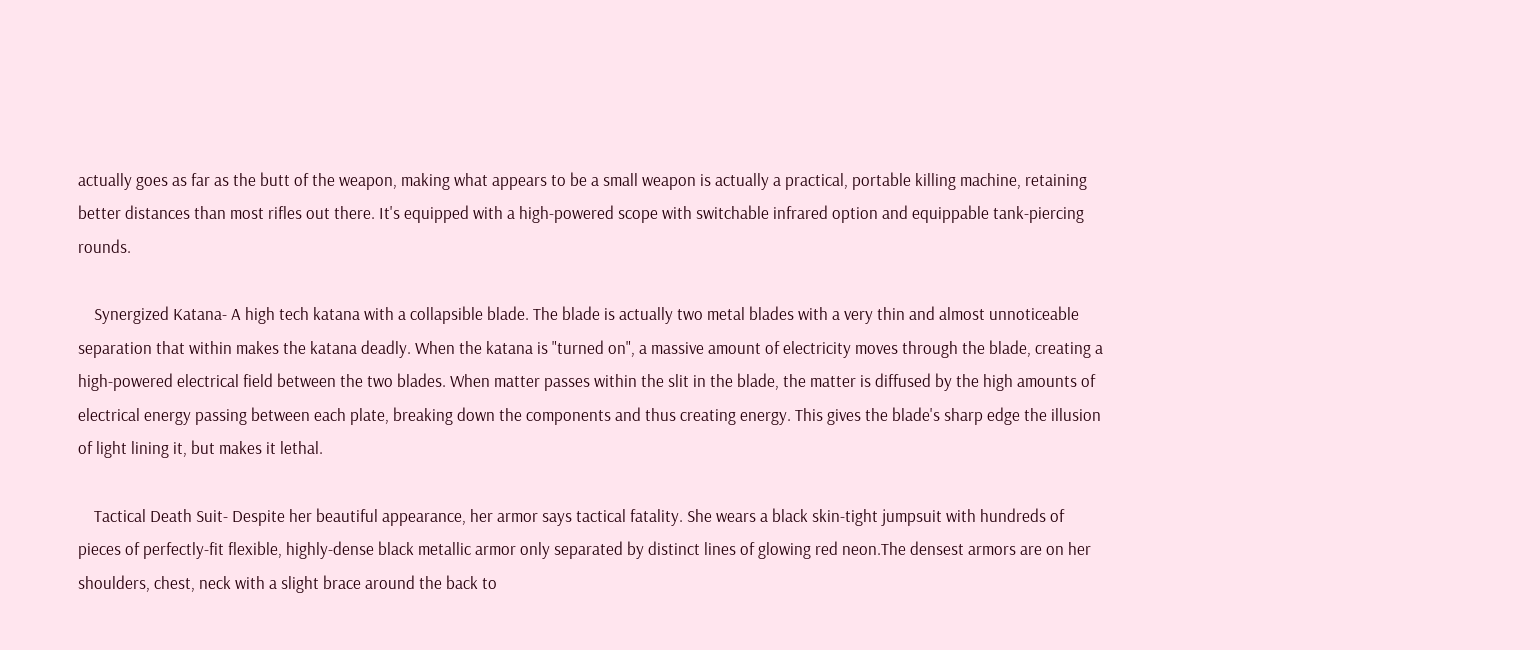actually goes as far as the butt of the weapon, making what appears to be a small weapon is actually a practical, portable killing machine, retaining better distances than most rifles out there. It's equipped with a high-powered scope with switchable infrared option and equippable tank-piercing rounds.

    Synergized Katana- A high tech katana with a collapsible blade. The blade is actually two metal blades with a very thin and almost unnoticeable separation that within makes the katana deadly. When the katana is "turned on", a massive amount of electricity moves through the blade, creating a high-powered electrical field between the two blades. When matter passes within the slit in the blade, the matter is diffused by the high amounts of electrical energy passing between each plate, breaking down the components and thus creating energy. This gives the blade's sharp edge the illusion of light lining it, but makes it lethal.

    Tactical Death Suit- Despite her beautiful appearance, her armor says tactical fatality. She wears a black skin-tight jumpsuit with hundreds of pieces of perfectly-fit flexible, highly-dense black metallic armor only separated by distinct lines of glowing red neon.The densest armors are on her shoulders, chest, neck with a slight brace around the back to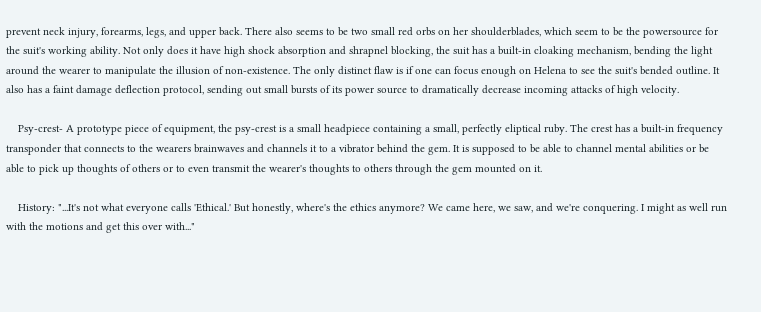prevent neck injury, forearms, legs, and upper back. There also seems to be two small red orbs on her shoulderblades, which seem to be the powersource for the suit's working ability. Not only does it have high shock absorption and shrapnel blocking, the suit has a built-in cloaking mechanism, bending the light around the wearer to manipulate the illusion of non-existence. The only distinct flaw is if one can focus enough on Helena to see the suit's bended outline. It also has a faint damage deflection protocol, sending out small bursts of its power source to dramatically decrease incoming attacks of high velocity.

    Psy-crest- A prototype piece of equipment, the psy-crest is a small headpiece containing a small, perfectly eliptical ruby. The crest has a built-in frequency transponder that connects to the wearers brainwaves and channels it to a vibrator behind the gem. It is supposed to be able to channel mental abilities or be able to pick up thoughts of others or to even transmit the wearer's thoughts to others through the gem mounted on it.

    History: "...It's not what everyone calls 'Ethical.' But honestly, where's the ethics anymore? We came here, we saw, and we're conquering. I might as well run with the motions and get this over with..."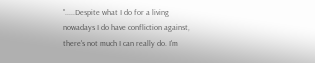".....Despite what I do for a living nowadays I do have confliction against, there's not much I can really do. I'm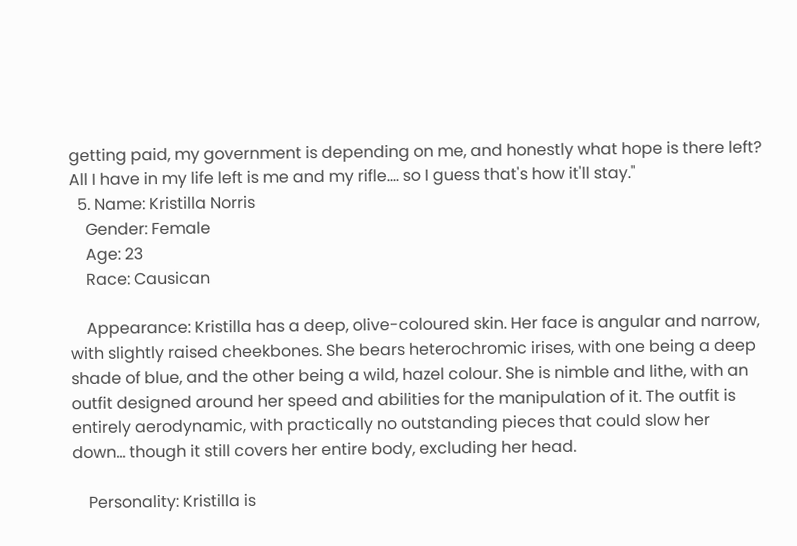getting paid, my government is depending on me, and honestly what hope is there left? All I have in my life left is me and my rifle.... so I guess that's how it'll stay."
  5. Name: Kristilla Norris
    Gender: Female
    Age: 23
    Race: Causican

    Appearance: Kristilla has a deep, olive-coloured skin. Her face is angular and narrow, with slightly raised cheekbones. She bears heterochromic irises, with one being a deep shade of blue, and the other being a wild, hazel colour. She is nimble and lithe, with an outfit designed around her speed and abilities for the manipulation of it. The outfit is entirely aerodynamic, with practically no outstanding pieces that could slow her down… though it still covers her entire body, excluding her head.

    Personality: Kristilla is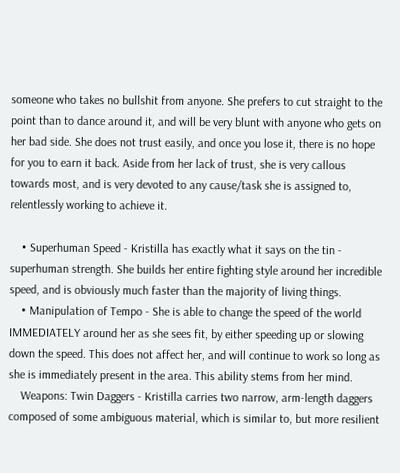someone who takes no bullshit from anyone. She prefers to cut straight to the point than to dance around it, and will be very blunt with anyone who gets on her bad side. She does not trust easily, and once you lose it, there is no hope for you to earn it back. Aside from her lack of trust, she is very callous towards most, and is very devoted to any cause/task she is assigned to, relentlessly working to achieve it.

    • Superhuman Speed - Kristilla has exactly what it says on the tin - superhuman strength. She builds her entire fighting style around her incredible speed, and is obviously much faster than the majority of living things.
    • Manipulation of Tempo - She is able to change the speed of the world IMMEDIATELY around her as she sees fit, by either speeding up or slowing down the speed. This does not affect her, and will continue to work so long as she is immediately present in the area. This ability stems from her mind.
    Weapons: Twin Daggers - Kristilla carries two narrow, arm-length daggers composed of some ambiguous material, which is similar to, but more resilient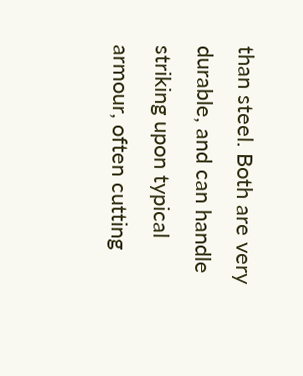than steel. Both are very durable, and can handle striking upon typical armour, often cutting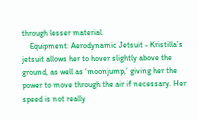through lesser material.
    Equipment: Aerodynamic Jetsuit - Kristilla’s jetsuit allows her to hover slightly above the ground, as well as ‘moonjump,’ giving her the power to move through the air if necessary. Her speed is not really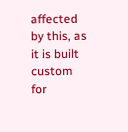affected by this, as it is built custom for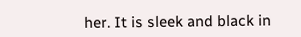her. It is sleek and black in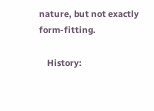nature, but not exactly form-fitting.

    History: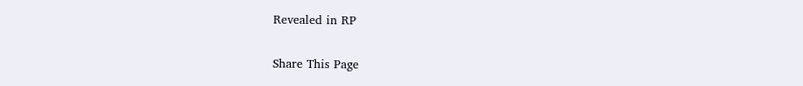Revealed in RP

Share This Page